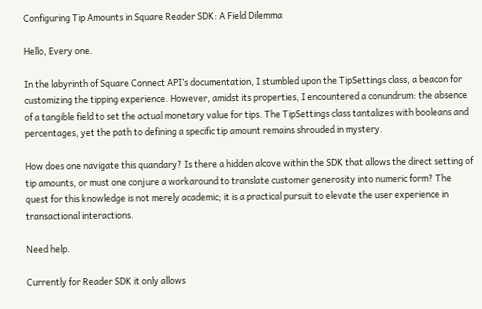Configuring Tip Amounts in Square Reader SDK: A Field Dilemma

Hello, Every one.

In the labyrinth of Square Connect API’s documentation, I stumbled upon the TipSettings class, a beacon for customizing the tipping experience. However, amidst its properties, I encountered a conundrum: the absence of a tangible field to set the actual monetary value for tips. The TipSettings class tantalizes with booleans and percentages, yet the path to defining a specific tip amount remains shrouded in mystery.

How does one navigate this quandary? Is there a hidden alcove within the SDK that allows the direct setting of tip amounts, or must one conjure a workaround to translate customer generosity into numeric form? The quest for this knowledge is not merely academic; it is a practical pursuit to elevate the user experience in transactional interactions.

Need help.

Currently for Reader SDK it only allows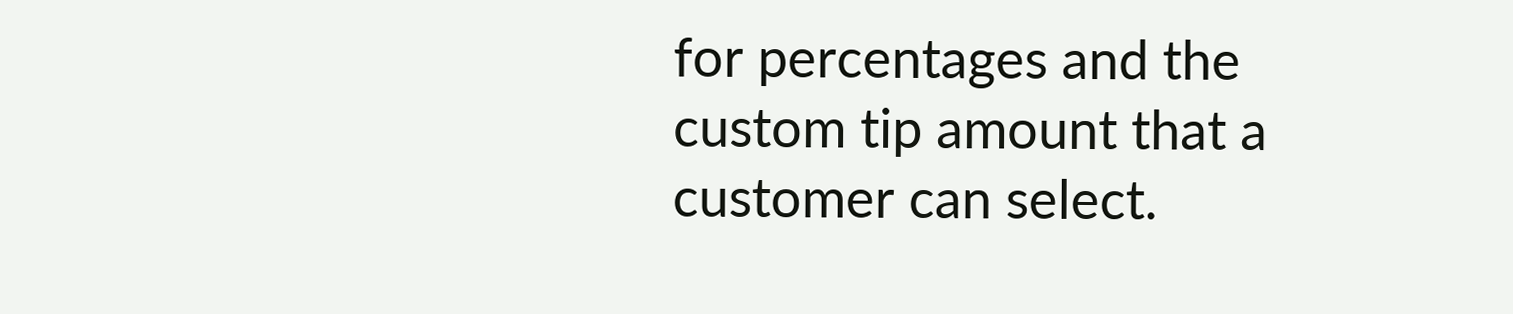for percentages and the custom tip amount that a customer can select.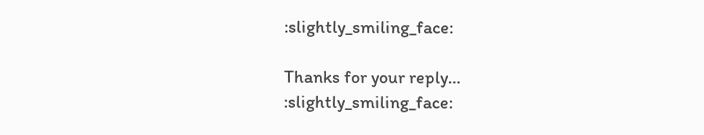:slightly_smiling_face:

Thanks for your reply… :slightly_smiling_face: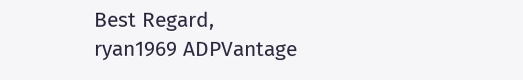Best Regard,
ryan1969 ADPVantage